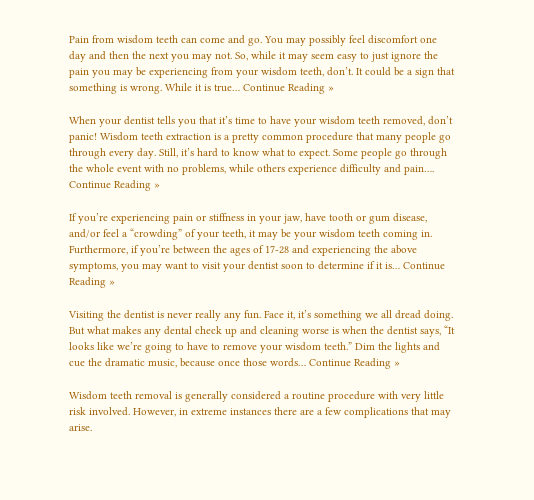Pain from wisdom teeth can come and go. You may possibly feel discomfort one day and then the next you may not. So, while it may seem easy to just ignore the pain you may be experiencing from your wisdom teeth, don’t. It could be a sign that something is wrong. While it is true… Continue Reading »

When your dentist tells you that it’s time to have your wisdom teeth removed, don’t panic! Wisdom teeth extraction is a pretty common procedure that many people go through every day. Still, it’s hard to know what to expect. Some people go through the whole event with no problems, while others experience difficulty and pain…. Continue Reading »

If you’re experiencing pain or stiffness in your jaw, have tooth or gum disease, and/or feel a “crowding” of your teeth, it may be your wisdom teeth coming in. Furthermore, if you’re between the ages of 17-28 and experiencing the above symptoms, you may want to visit your dentist soon to determine if it is… Continue Reading »

Visiting the dentist is never really any fun. Face it, it’s something we all dread doing. But what makes any dental check up and cleaning worse is when the dentist says, “It looks like we’re going to have to remove your wisdom teeth.” Dim the lights and cue the dramatic music, because once those words… Continue Reading »

Wisdom teeth removal is generally considered a routine procedure with very little risk involved. However, in extreme instances there are a few complications that may arise.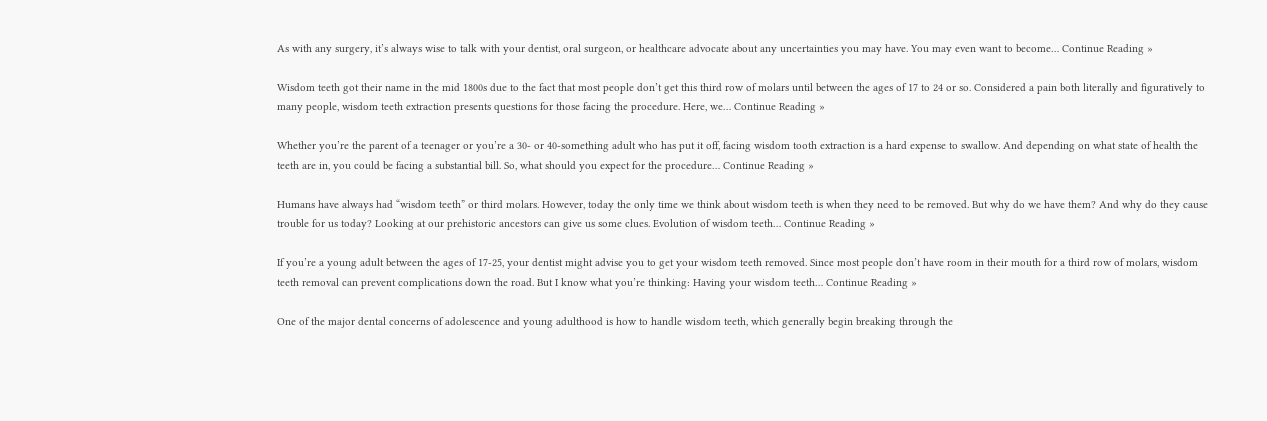As with any surgery, it’s always wise to talk with your dentist, oral surgeon, or healthcare advocate about any uncertainties you may have. You may even want to become… Continue Reading »

Wisdom teeth got their name in the mid 1800s due to the fact that most people don’t get this third row of molars until between the ages of 17 to 24 or so. Considered a pain both literally and figuratively to many people, wisdom teeth extraction presents questions for those facing the procedure. Here, we… Continue Reading »

Whether you’re the parent of a teenager or you’re a 30- or 40-something adult who has put it off, facing wisdom tooth extraction is a hard expense to swallow. And depending on what state of health the teeth are in, you could be facing a substantial bill. So, what should you expect for the procedure… Continue Reading »

Humans have always had “wisdom teeth” or third molars. However, today the only time we think about wisdom teeth is when they need to be removed. But why do we have them? And why do they cause trouble for us today? Looking at our prehistoric ancestors can give us some clues. Evolution of wisdom teeth… Continue Reading »

If you’re a young adult between the ages of 17-25, your dentist might advise you to get your wisdom teeth removed. Since most people don’t have room in their mouth for a third row of molars, wisdom teeth removal can prevent complications down the road. But I know what you’re thinking: Having your wisdom teeth… Continue Reading »

One of the major dental concerns of adolescence and young adulthood is how to handle wisdom teeth, which generally begin breaking through the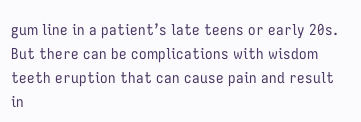gum line in a patient’s late teens or early 20s. But there can be complications with wisdom teeth eruption that can cause pain and result in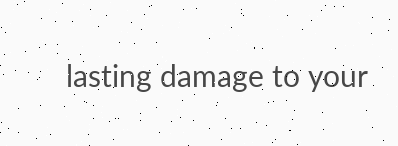lasting damage to your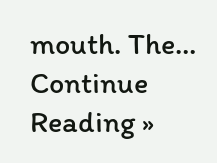mouth. The… Continue Reading »